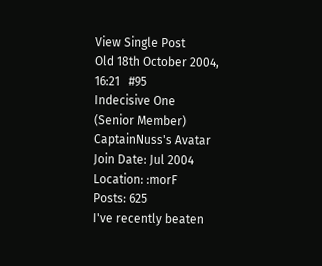View Single Post
Old 18th October 2004, 16:21   #95
Indecisive One
(Senior Member)
CaptainNuss's Avatar
Join Date: Jul 2004
Location: :morF
Posts: 625
I've recently beaten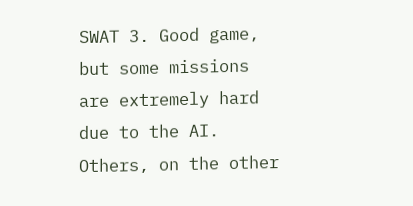SWAT 3. Good game, but some missions are extremely hard due to the AI. Others, on the other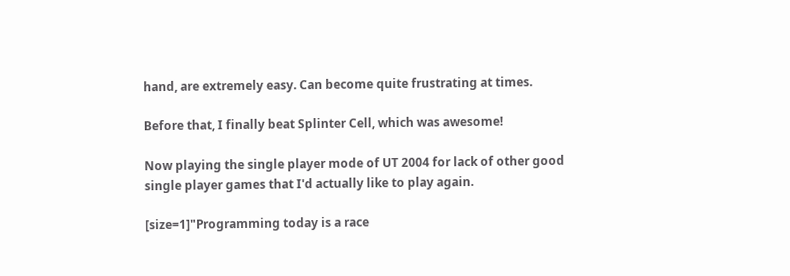hand, are extremely easy. Can become quite frustrating at times.

Before that, I finally beat Splinter Cell, which was awesome!

Now playing the single player mode of UT 2004 for lack of other good single player games that I'd actually like to play again.

[size=1]"Programming today is a race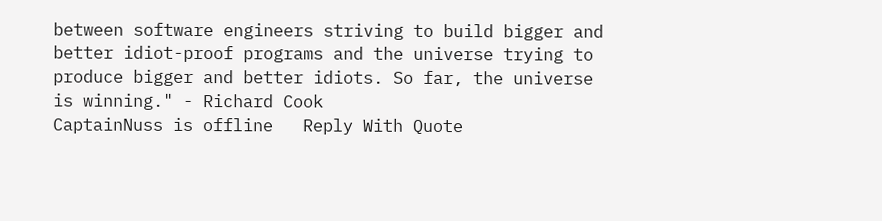between software engineers striving to build bigger and better idiot-proof programs and the universe trying to produce bigger and better idiots. So far, the universe is winning." - Richard Cook
CaptainNuss is offline   Reply With Quote